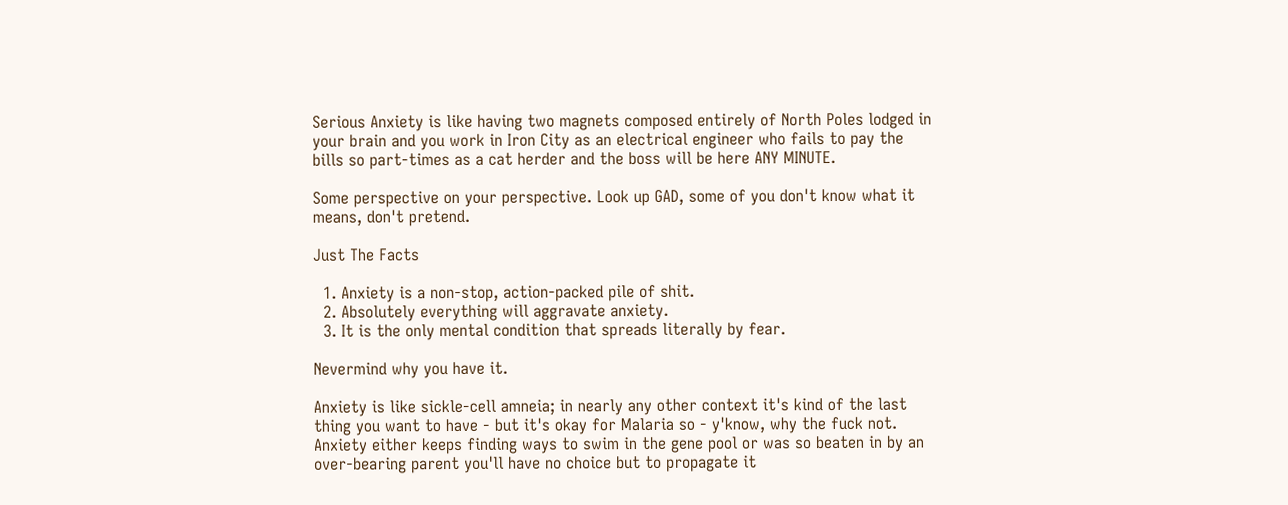Serious Anxiety is like having two magnets composed entirely of North Poles lodged in your brain and you work in Iron City as an electrical engineer who fails to pay the bills so part-times as a cat herder and the boss will be here ANY MINUTE.

Some perspective on your perspective. Look up GAD, some of you don't know what it means, don't pretend.

Just The Facts

  1. Anxiety is a non-stop, action-packed pile of shit.
  2. Absolutely everything will aggravate anxiety.
  3. It is the only mental condition that spreads literally by fear.

Nevermind why you have it.

Anxiety is like sickle-cell amneia; in nearly any other context it's kind of the last thing you want to have - but it's okay for Malaria so - y'know, why the fuck not. Anxiety either keeps finding ways to swim in the gene pool or was so beaten in by an over-bearing parent you'll have no choice but to propagate it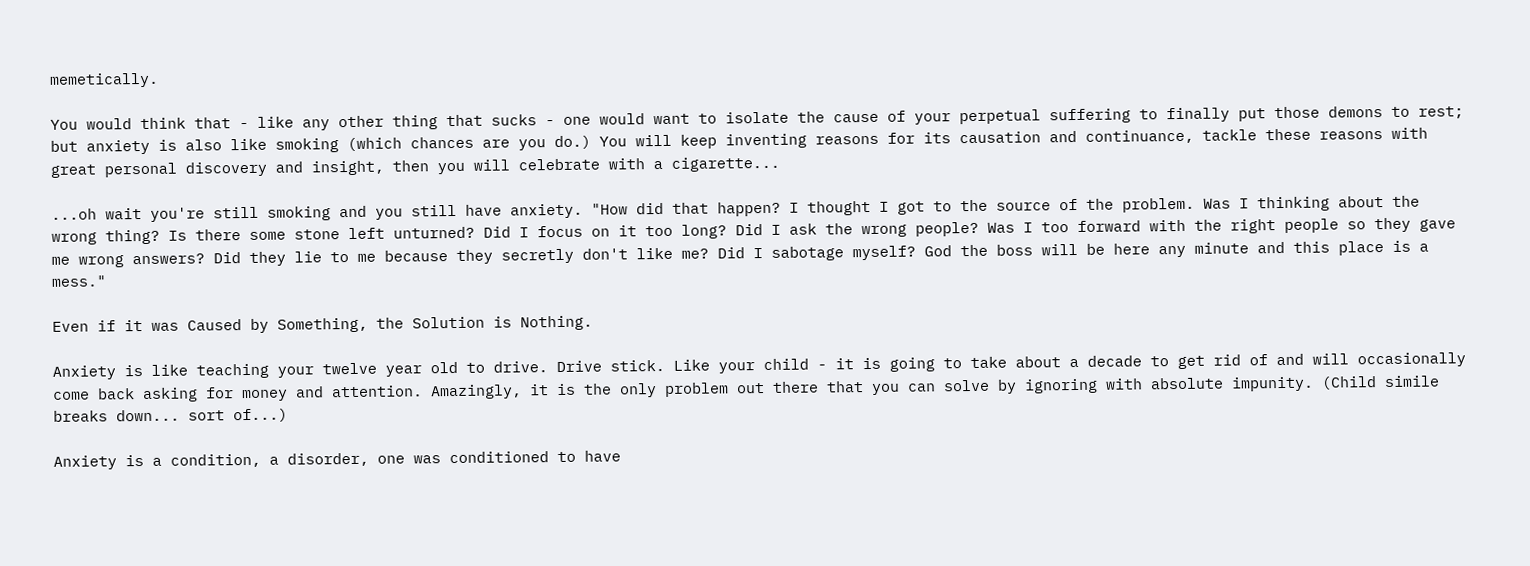memetically.

You would think that - like any other thing that sucks - one would want to isolate the cause of your perpetual suffering to finally put those demons to rest; but anxiety is also like smoking (which chances are you do.) You will keep inventing reasons for its causation and continuance, tackle these reasons with great personal discovery and insight, then you will celebrate with a cigarette...

...oh wait you're still smoking and you still have anxiety. "How did that happen? I thought I got to the source of the problem. Was I thinking about the wrong thing? Is there some stone left unturned? Did I focus on it too long? Did I ask the wrong people? Was I too forward with the right people so they gave me wrong answers? Did they lie to me because they secretly don't like me? Did I sabotage myself? God the boss will be here any minute and this place is a mess."

Even if it was Caused by Something, the Solution is Nothing.

Anxiety is like teaching your twelve year old to drive. Drive stick. Like your child - it is going to take about a decade to get rid of and will occasionally come back asking for money and attention. Amazingly, it is the only problem out there that you can solve by ignoring with absolute impunity. (Child simile breaks down... sort of...)

Anxiety is a condition, a disorder, one was conditioned to have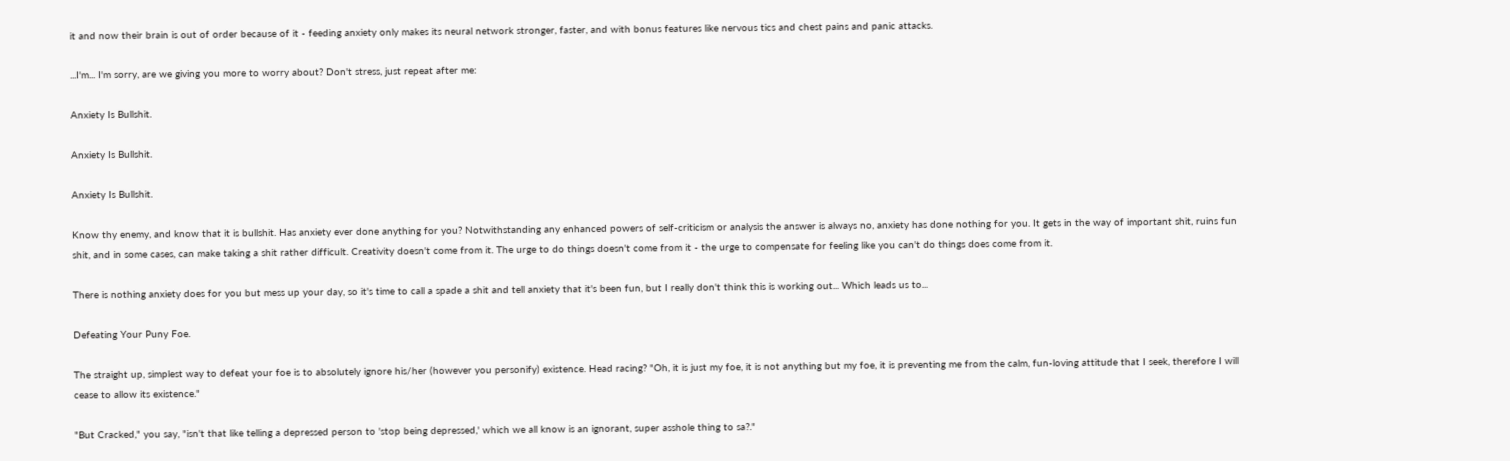it and now their brain is out of order because of it - feeding anxiety only makes its neural network stronger, faster, and with bonus features like nervous tics and chest pains and panic attacks.

...I'm... I'm sorry, are we giving you more to worry about? Don't stress, just repeat after me:

Anxiety Is Bullshit.

Anxiety Is Bullshit.

Anxiety Is Bullshit.

Know thy enemy, and know that it is bullshit. Has anxiety ever done anything for you? Notwithstanding any enhanced powers of self-criticism or analysis the answer is always no, anxiety has done nothing for you. It gets in the way of important shit, ruins fun shit, and in some cases, can make taking a shit rather difficult. Creativity doesn't come from it. The urge to do things doesn't come from it - the urge to compensate for feeling like you can't do things does come from it.

There is nothing anxiety does for you but mess up your day, so it's time to call a spade a shit and tell anxiety that it's been fun, but I really don't think this is working out... Which leads us to...

Defeating Your Puny Foe.

The straight up, simplest way to defeat your foe is to absolutely ignore his/her (however you personify) existence. Head racing? "Oh, it is just my foe, it is not anything but my foe, it is preventing me from the calm, fun-loving attitude that I seek, therefore I will cease to allow its existence."

"But Cracked," you say, "isn't that like telling a depressed person to 'stop being depressed,' which we all know is an ignorant, super asshole thing to sa?."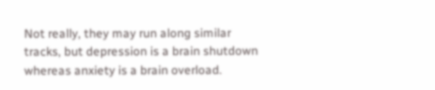Not really, they may run along similar tracks, but depression is a brain shutdown whereas anxiety is a brain overload.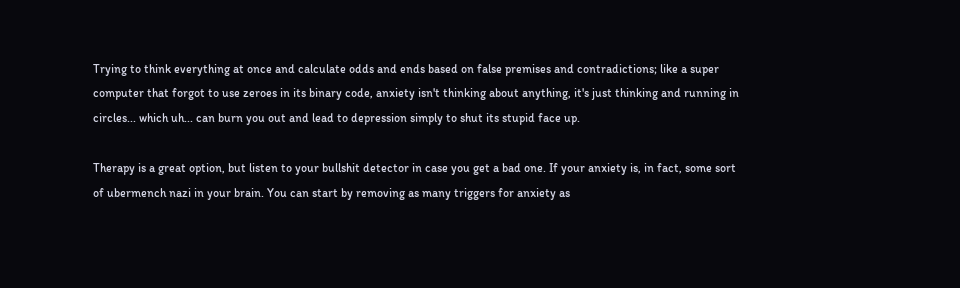Trying to think everything at once and calculate odds and ends based on false premises and contradictions; like a super computer that forgot to use zeroes in its binary code, anxiety isn't thinking about anything, it's just thinking and running in circles... which uh... can burn you out and lead to depression simply to shut its stupid face up.

Therapy is a great option, but listen to your bullshit detector in case you get a bad one. If your anxiety is, in fact, some sort of ubermench nazi in your brain. You can start by removing as many triggers for anxiety as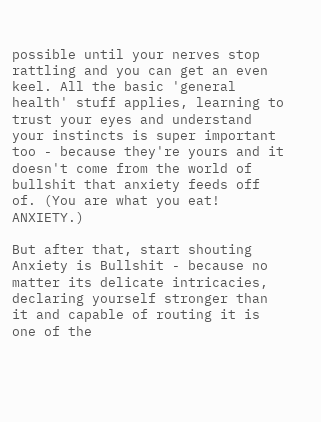possible until your nerves stop rattling and you can get an even keel. All the basic 'general health' stuff applies, learning to trust your eyes and understand your instincts is super important too - because they're yours and it doesn't come from the world of bullshit that anxiety feeds off of. (You are what you eat! ANXIETY.)

But after that, start shouting Anxiety is Bullshit - because no matter its delicate intricacies, declaring yourself stronger than it and capable of routing it is one of the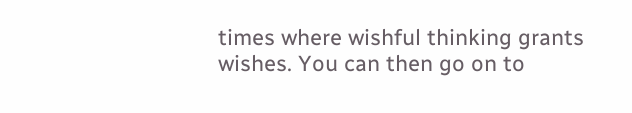times where wishful thinking grants wishes. You can then go on to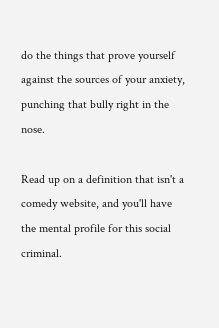do the things that prove yourself against the sources of your anxiety, punching that bully right in the nose.

Read up on a definition that isn't a comedy website, and you'll have the mental profile for this social criminal.